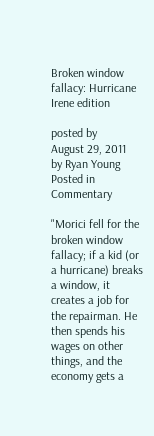Broken window fallacy: Hurricane Irene edition

posted by
August 29, 2011
by Ryan Young
Posted in Commentary

"Morici fell for the broken window fallacy; if a kid (or a hurricane) breaks a window, it creates a job for the repairman. He then spends his wages on other things, and the economy gets a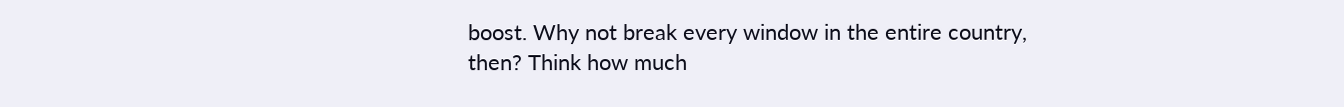boost. Why not break every window in the entire country, then? Think how much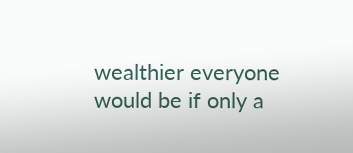wealthier everyone would be if only a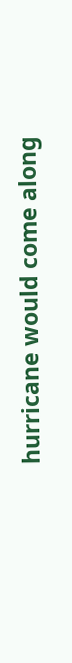hurricane would come along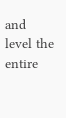and level the entire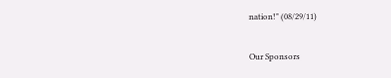nation!" (08/29/11)

Our Sponsors